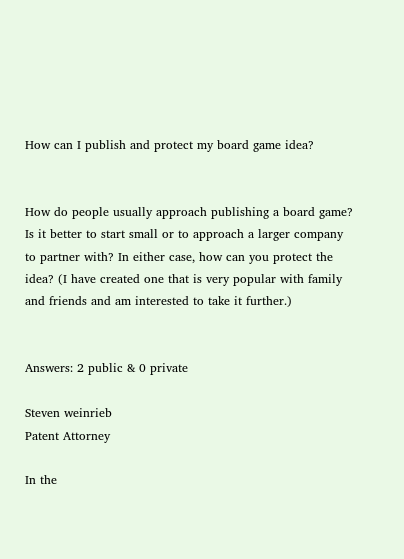How can I publish and protect my board game idea?


How do people usually approach publishing a board game? Is it better to start small or to approach a larger company to partner with? In either case, how can you protect the idea? (I have created one that is very popular with family and friends and am interested to take it further.)


Answers: 2 public & 0 private

Steven weinrieb
Patent Attorney

In the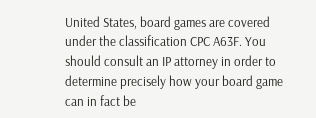United States, board games are covered under the classification CPC A63F. You should consult an IP attorney in order to determine precisely how your board game can in fact be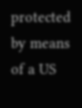protected by means of a US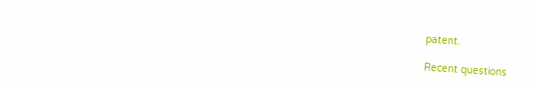patent.

Recent questions